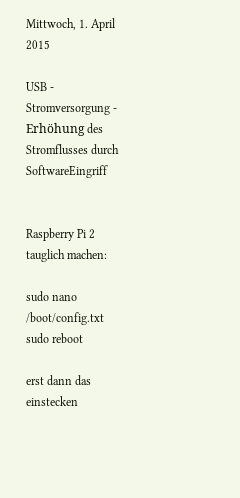Mittwoch, 1. April 2015

USB - Stromversorgung - Erhöhung des Stromflusses durch SoftwareEingriff


Raspberry Pi 2 tauglich machen:

sudo nano /boot/config.txt
sudo reboot

erst dann das einstecken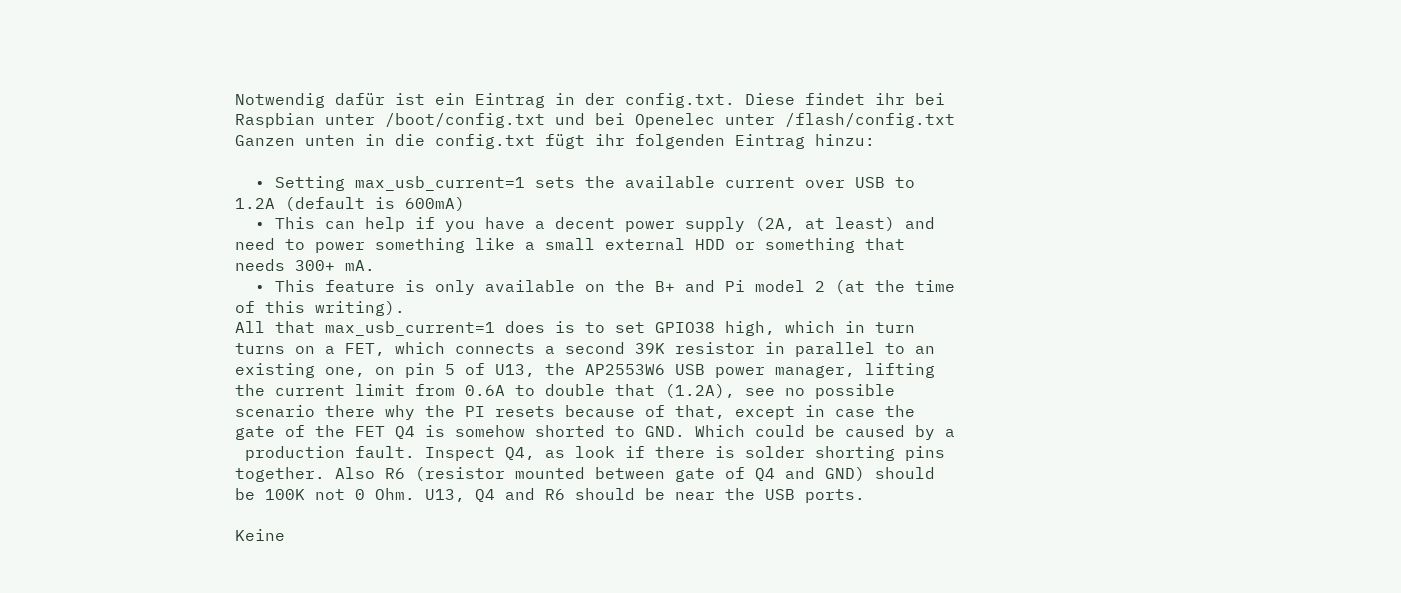Notwendig dafür ist ein Eintrag in der config.txt. Diese findet ihr bei Raspbian unter /boot/config.txt und bei Openelec unter /flash/config.txt
Ganzen unten in die config.txt fügt ihr folgenden Eintrag hinzu:

  • Setting max_usb_current=1 sets the available current over USB to 1.2A (default is 600mA)
  • This can help if you have a decent power supply (2A, at least) and need to power something like a small external HDD or something that needs 300+ mA.
  • This feature is only available on the B+ and Pi model 2 (at the time of this writing).
All that max_usb_current=1 does is to set GPIO38 high, which in turn
turns on a FET, which connects a second 39K resistor in parallel to an
existing one, on pin 5 of U13, the AP2553W6 USB power manager, lifting
the current limit from 0.6A to double that (1.2A), see no possible
scenario there why the PI resets because of that, except in case the
gate of the FET Q4 is somehow shorted to GND. Which could be caused by a
 production fault. Inspect Q4, as look if there is solder shorting pins
together. Also R6 (resistor mounted between gate of Q4 and GND) should
be 100K not 0 Ohm. U13, Q4 and R6 should be near the USB ports.

Keine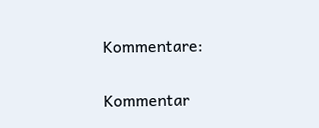Kommentare:

Kommentar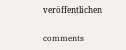veröffentlichen

comments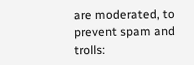are moderated, to prevent spam and trolls: